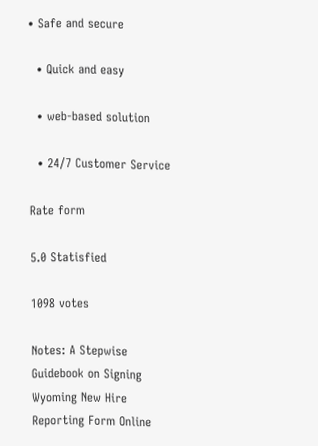• Safe and secure

  • Quick and easy

  • web-based solution

  • 24/7 Customer Service

Rate form

5.0 Statisfied

1098 votes

Notes: A Stepwise Guidebook on Signing Wyoming New Hire Reporting Form Online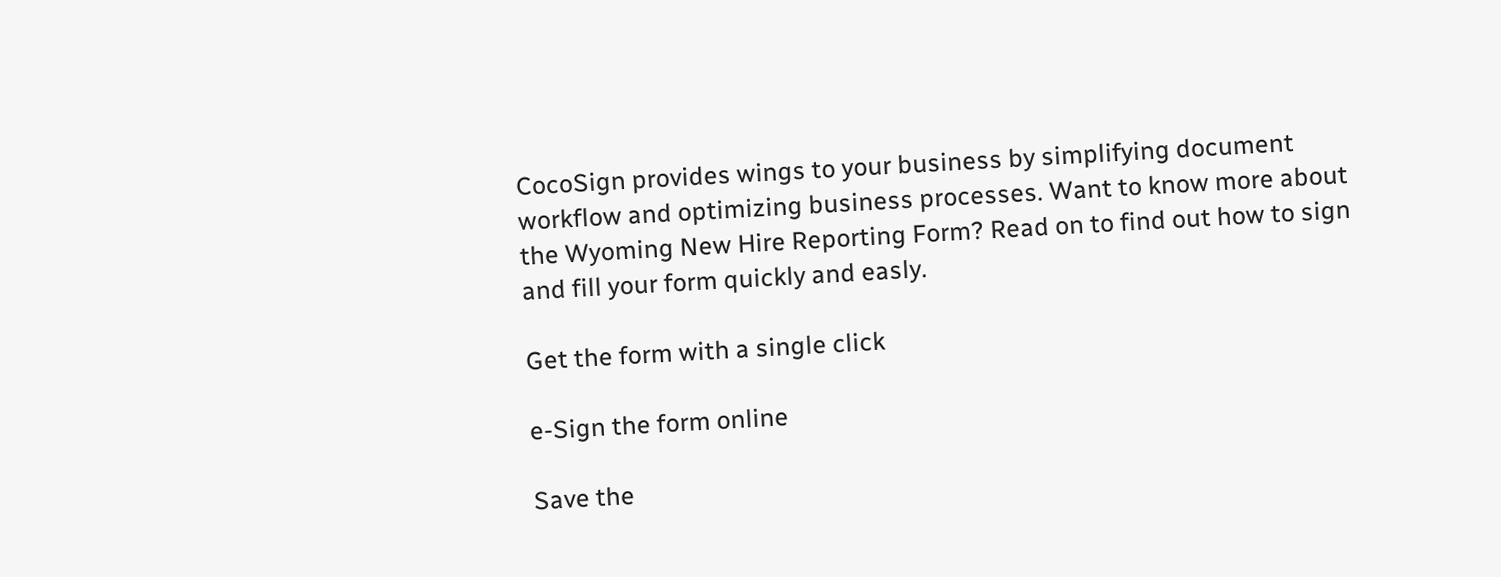CocoSign provides wings to your business by simplifying document workflow and optimizing business processes. Want to know more about the Wyoming New Hire Reporting Form? Read on to find out how to sign and fill your form quickly and easly.

Get the form with a single click

e-Sign the form online

Save the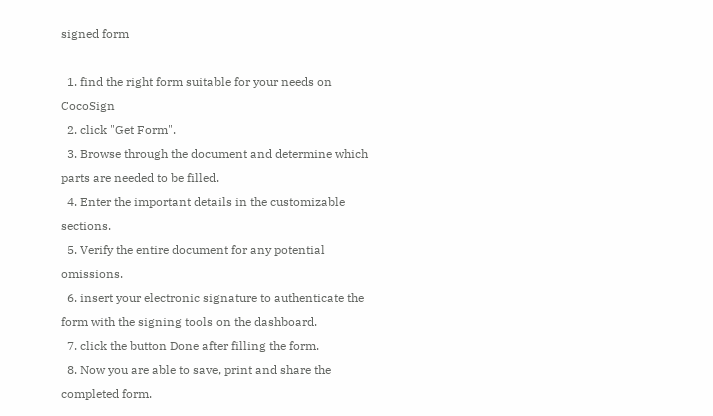signed form

  1. find the right form suitable for your needs on CocoSign
  2. click "Get Form".
  3. Browse through the document and determine which parts are needed to be filled.
  4. Enter the important details in the customizable sections.
  5. Verify the entire document for any potential omissions.
  6. insert your electronic signature to authenticate the form with the signing tools on the dashboard.
  7. click the button Done after filling the form.
  8. Now you are able to save, print and share the completed form.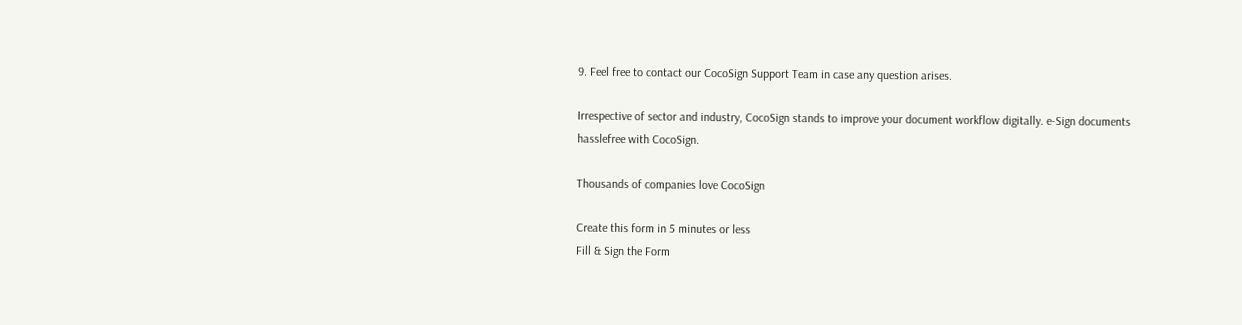9. Feel free to contact our CocoSign Support Team in case any question arises.

Irrespective of sector and industry, CocoSign stands to improve your document workflow digitally. e-Sign documents hasslefree with CocoSign.

Thousands of companies love CocoSign

Create this form in 5 minutes or less
Fill & Sign the Form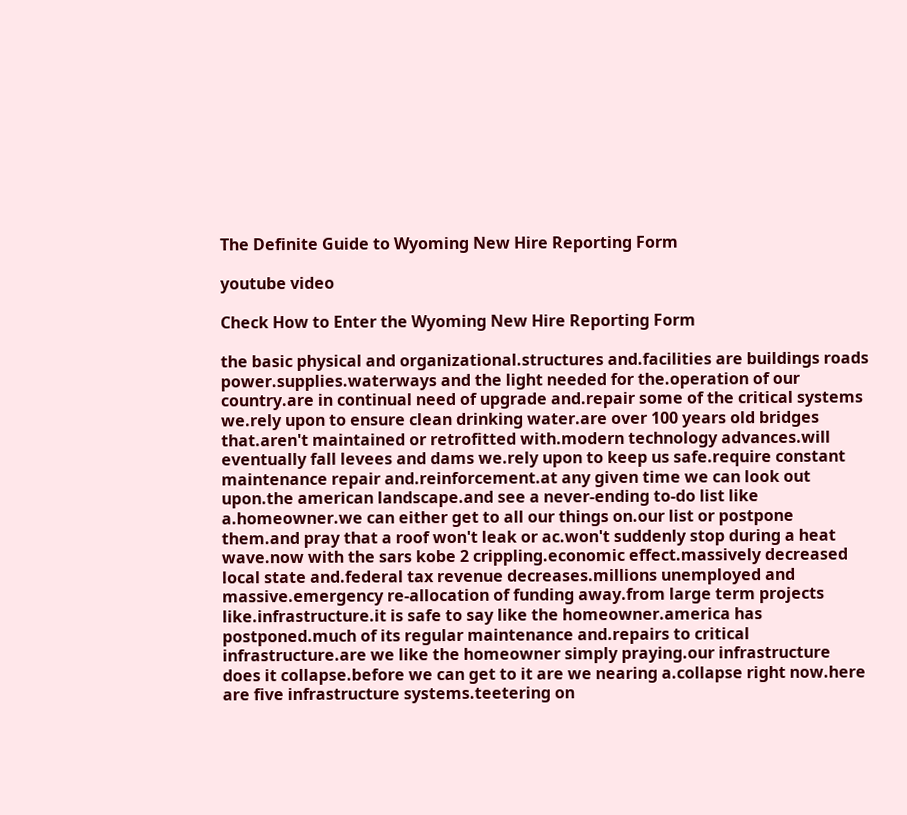The Definite Guide to Wyoming New Hire Reporting Form

youtube video

Check How to Enter the Wyoming New Hire Reporting Form

the basic physical and organizational.structures and.facilities are buildings roads power.supplies.waterways and the light needed for the.operation of our country.are in continual need of upgrade and.repair some of the critical systems we.rely upon to ensure clean drinking water.are over 100 years old bridges that.aren't maintained or retrofitted with.modern technology advances.will eventually fall levees and dams we.rely upon to keep us safe.require constant maintenance repair and.reinforcement.at any given time we can look out upon.the american landscape.and see a never-ending to-do list like a.homeowner.we can either get to all our things on.our list or postpone them.and pray that a roof won't leak or ac.won't suddenly stop during a heat wave.now with the sars kobe 2 crippling.economic effect.massively decreased local state and.federal tax revenue decreases.millions unemployed and massive.emergency re-allocation of funding away.from large term projects like.infrastructure.it is safe to say like the homeowner.america has postponed.much of its regular maintenance and.repairs to critical infrastructure.are we like the homeowner simply praying.our infrastructure does it collapse.before we can get to it are we nearing a.collapse right now.here are five infrastructure systems.teetering on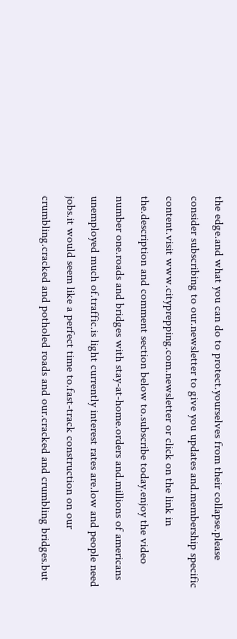the edge.and what you can do to protect.yourselves from their collapse.please consider subscribing to our.newsletter to give you updates and.membership specific content.visit www.cityprepping.com.newsletter or click on the link in the.description and comment section below to.subscribe today.enjoy the video number one.roads and bridges with stay-at-home.orders and.millions of americans unemployed much of.traffic.is light currently interest rates are.low and people need jobs.it would seem like a perfect time to.fast-track construction on our crumbling.cracked and potholed roads and our.cracked and crumbling bridges.but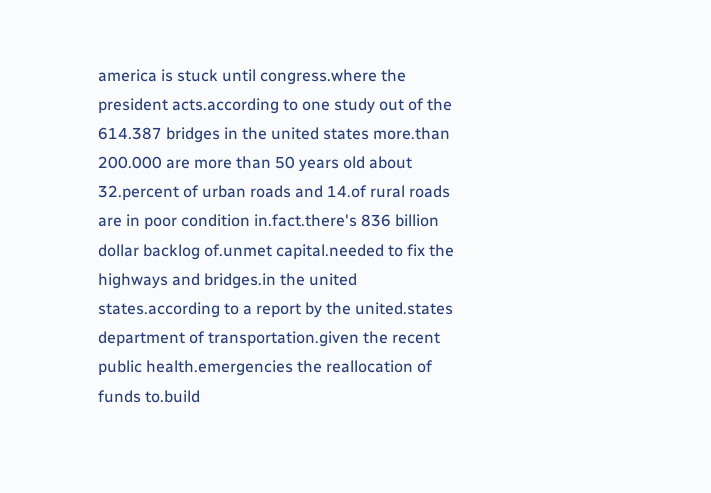america is stuck until congress.where the president acts.according to one study out of the 614.387 bridges in the united states more.than 200.000 are more than 50 years old about 32.percent of urban roads and 14.of rural roads are in poor condition in.fact.there's 836 billion dollar backlog of.unmet capital.needed to fix the highways and bridges.in the united states.according to a report by the united.states department of transportation.given the recent public health.emergencies the reallocation of funds to.build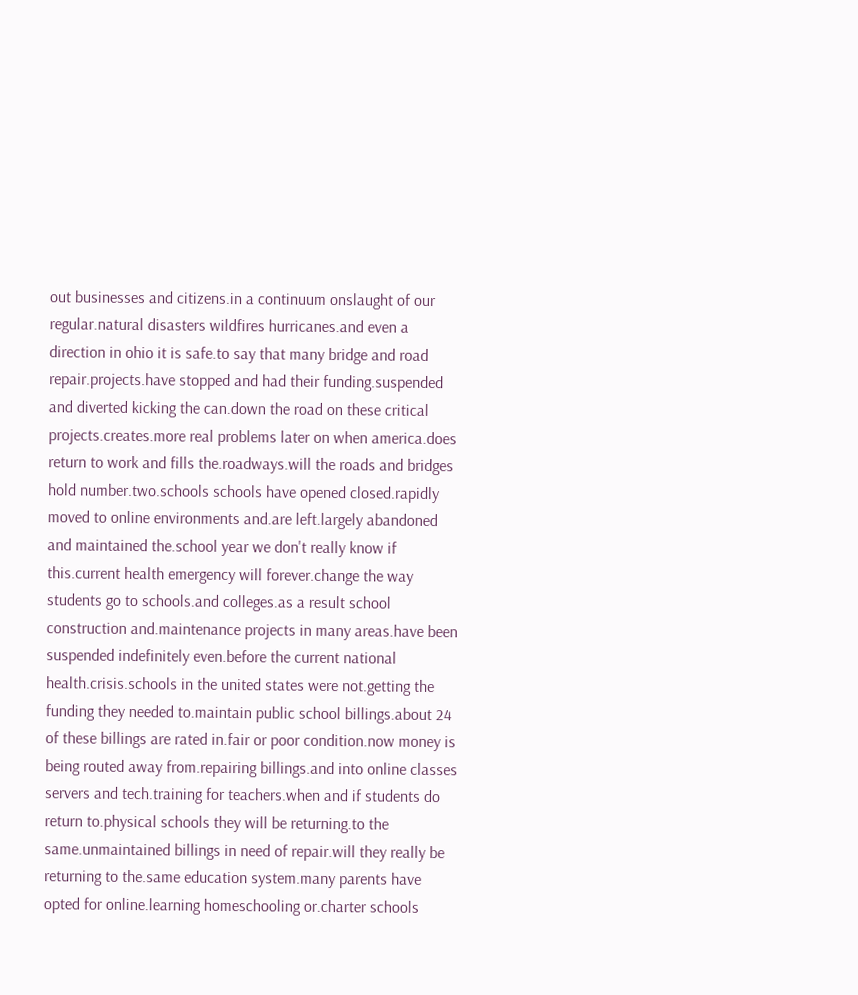out businesses and citizens.in a continuum onslaught of our regular.natural disasters wildfires hurricanes.and even a direction in ohio it is safe.to say that many bridge and road repair.projects.have stopped and had their funding.suspended and diverted kicking the can.down the road on these critical projects.creates.more real problems later on when america.does return to work and fills the.roadways.will the roads and bridges hold number.two.schools schools have opened closed.rapidly moved to online environments and.are left.largely abandoned and maintained the.school year we don't really know if this.current health emergency will forever.change the way students go to schools.and colleges.as a result school construction and.maintenance projects in many areas.have been suspended indefinitely even.before the current national health.crisis.schools in the united states were not.getting the funding they needed to.maintain public school billings.about 24 of these billings are rated in.fair or poor condition.now money is being routed away from.repairing billings.and into online classes servers and tech.training for teachers.when and if students do return to.physical schools they will be returning.to the same.unmaintained billings in need of repair.will they really be returning to the.same education system.many parents have opted for online.learning homeschooling or.charter schools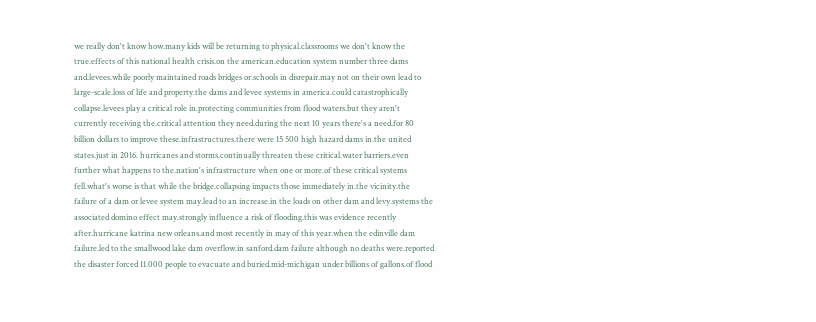we really don't know how.many kids will be returning to physical.classrooms we don't know the true.effects of this national health crisis.on the american.education system number three dams and.levees.while poorly maintained roads bridges or.schools in disrepair.may not on their own lead to large-scale.loss of life and property.the dams and levee systems in america.could catastrophically collapse.levees play a critical role in.protecting communities from flood waters.but they aren't currently receiving the.critical attention they need.during the next 10 years there's a need.for 80 billion dollars to improve these.infrastructures.there were 15 500 high hazard dams in.the united states.just in 2016. hurricanes and storms.continually threaten these critical.water barriers.even further what happens to the.nation's infrastructure when one or more.of these critical systems fell.what's worse is that while the bridge.collapsing impacts those immediately in.the vicinity.the failure of a dam or levee system may.lead to an increase.in the loads on other dam and levy.systems the associated domino effect may.strongly influence a risk of flooding.this was evidence recently after.hurricane katrina new orleans.and most recently in may of this year.when the edinville dam failure.led to the smallwood lake dam overflow.in sanford.dam failure although no deaths were.reported the disaster forced 11.000 people to evacuate and buried.mid-michigan under billions of gallons.of flood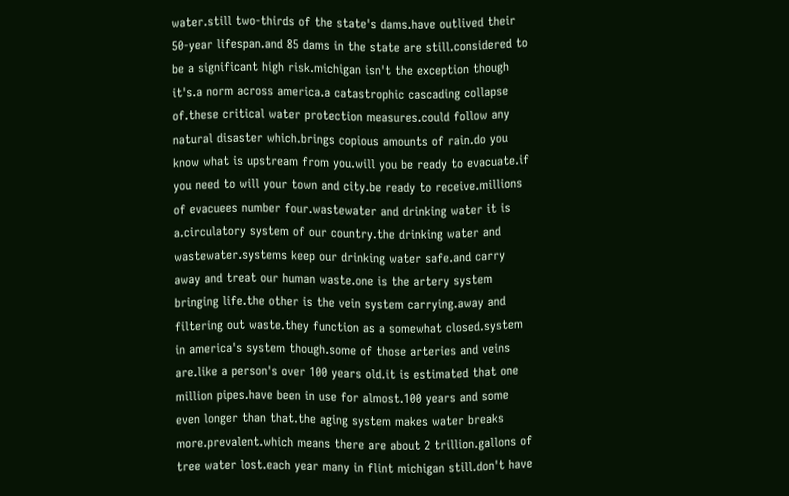water.still two-thirds of the state's dams.have outlived their 50-year lifespan.and 85 dams in the state are still.considered to be a significant high risk.michigan isn't the exception though it's.a norm across america.a catastrophic cascading collapse of.these critical water protection measures.could follow any natural disaster which.brings copious amounts of rain.do you know what is upstream from you.will you be ready to evacuate.if you need to will your town and city.be ready to receive.millions of evacuees number four.wastewater and drinking water it is a.circulatory system of our country.the drinking water and wastewater.systems keep our drinking water safe.and carry away and treat our human waste.one is the artery system bringing life.the other is the vein system carrying.away and filtering out waste.they function as a somewhat closed.system in america's system though.some of those arteries and veins are.like a person's over 100 years old.it is estimated that one million pipes.have been in use for almost.100 years and some even longer than that.the aging system makes water breaks more.prevalent.which means there are about 2 trillion.gallons of tree water lost.each year many in flint michigan still.don't have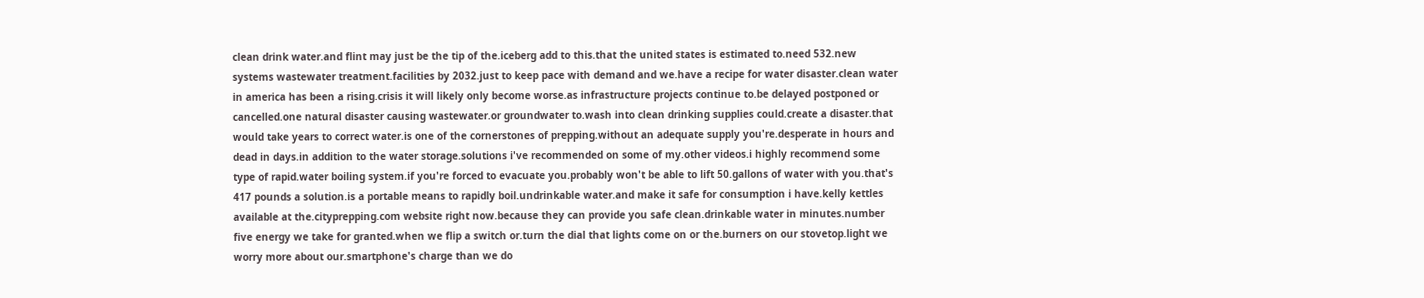clean drink water.and flint may just be the tip of the.iceberg add to this.that the united states is estimated to.need 532.new systems wastewater treatment.facilities by 2032.just to keep pace with demand and we.have a recipe for water disaster.clean water in america has been a rising.crisis it will likely only become worse.as infrastructure projects continue to.be delayed postponed or cancelled.one natural disaster causing wastewater.or groundwater to.wash into clean drinking supplies could.create a disaster.that would take years to correct water.is one of the cornerstones of prepping.without an adequate supply you're.desperate in hours and dead in days.in addition to the water storage.solutions i've recommended on some of my.other videos.i highly recommend some type of rapid.water boiling system.if you're forced to evacuate you.probably won't be able to lift 50.gallons of water with you.that's 417 pounds a solution.is a portable means to rapidly boil.undrinkable water.and make it safe for consumption i have.kelly kettles available at the.cityprepping.com website right now.because they can provide you safe clean.drinkable water in minutes.number five energy we take for granted.when we flip a switch or.turn the dial that lights come on or the.burners on our stovetop.light we worry more about our.smartphone's charge than we do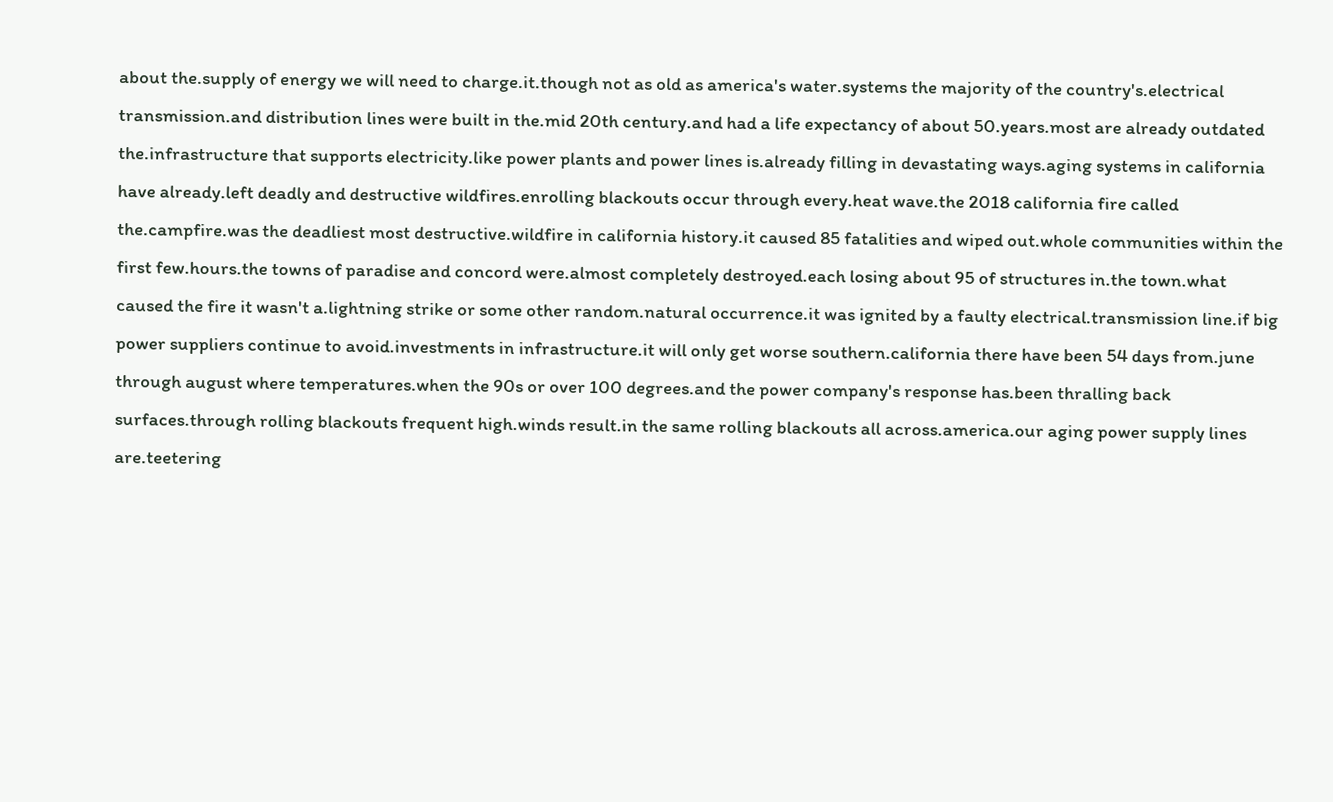about the.supply of energy we will need to charge.it.though not as old as america's water.systems the majority of the country's.electrical transmission.and distribution lines were built in the.mid 20th century.and had a life expectancy of about 50.years.most are already outdated the.infrastructure that supports electricity.like power plants and power lines is.already filling in devastating ways.aging systems in california have already.left deadly and destructive wildfires.enrolling blackouts occur through every.heat wave.the 2018 california fire called the.campfire.was the deadliest most destructive.wildfire in california history.it caused 85 fatalities and wiped out.whole communities within the first few.hours.the towns of paradise and concord were.almost completely destroyed.each losing about 95 of structures in.the town.what caused the fire it wasn't a.lightning strike or some other random.natural occurrence.it was ignited by a faulty electrical.transmission line.if big power suppliers continue to avoid.investments in infrastructure.it will only get worse southern.california there have been 54 days from.june through august where temperatures.when the 90s or over 100 degrees.and the power company's response has.been thralling back surfaces.through rolling blackouts frequent high.winds result.in the same rolling blackouts all across.america.our aging power supply lines are.teetering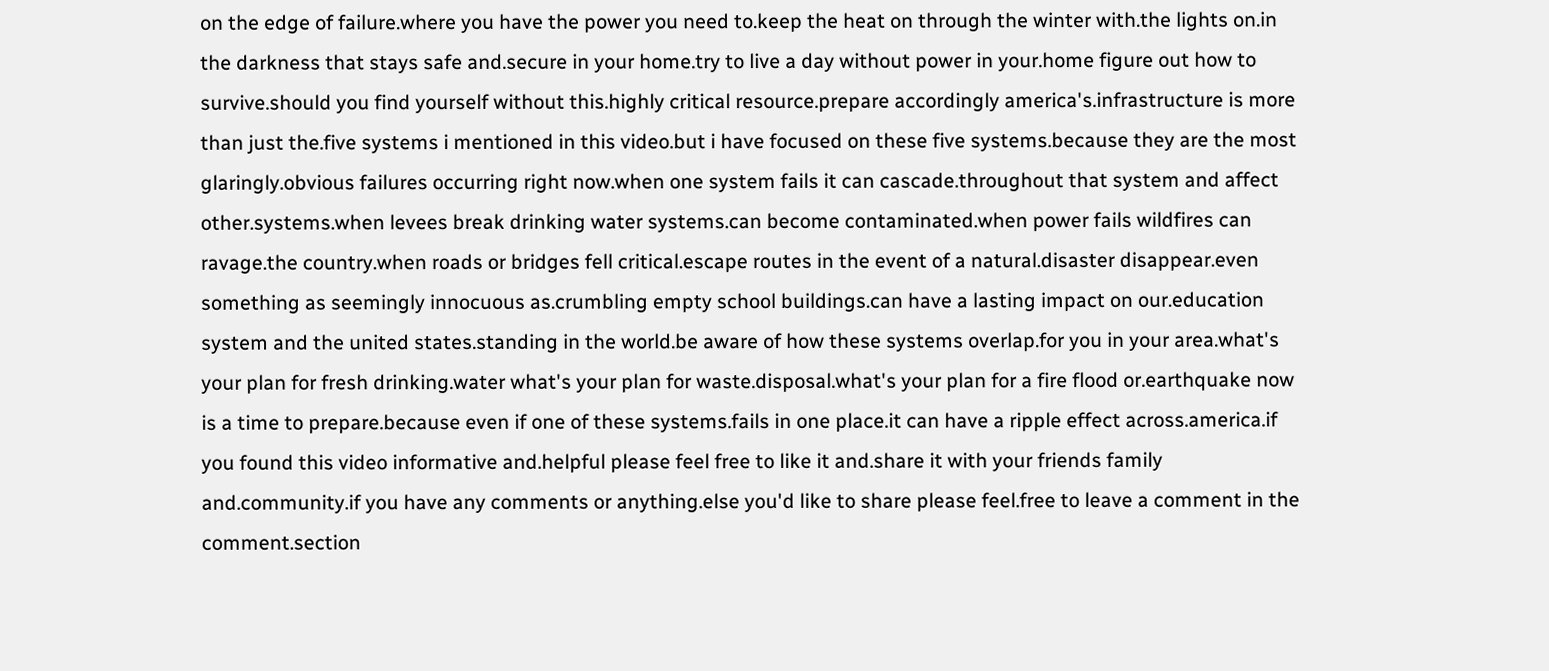on the edge of failure.where you have the power you need to.keep the heat on through the winter with.the lights on.in the darkness that stays safe and.secure in your home.try to live a day without power in your.home figure out how to survive.should you find yourself without this.highly critical resource.prepare accordingly america's.infrastructure is more than just the.five systems i mentioned in this video.but i have focused on these five systems.because they are the most glaringly.obvious failures occurring right now.when one system fails it can cascade.throughout that system and affect other.systems.when levees break drinking water systems.can become contaminated.when power fails wildfires can ravage.the country.when roads or bridges fell critical.escape routes in the event of a natural.disaster disappear.even something as seemingly innocuous as.crumbling empty school buildings.can have a lasting impact on our.education system and the united states.standing in the world.be aware of how these systems overlap.for you in your area.what's your plan for fresh drinking.water what's your plan for waste.disposal.what's your plan for a fire flood or.earthquake now is a time to prepare.because even if one of these systems.fails in one place.it can have a ripple effect across.america.if you found this video informative and.helpful please feel free to like it and.share it with your friends family and.community.if you have any comments or anything.else you'd like to share please feel.free to leave a comment in the comment.section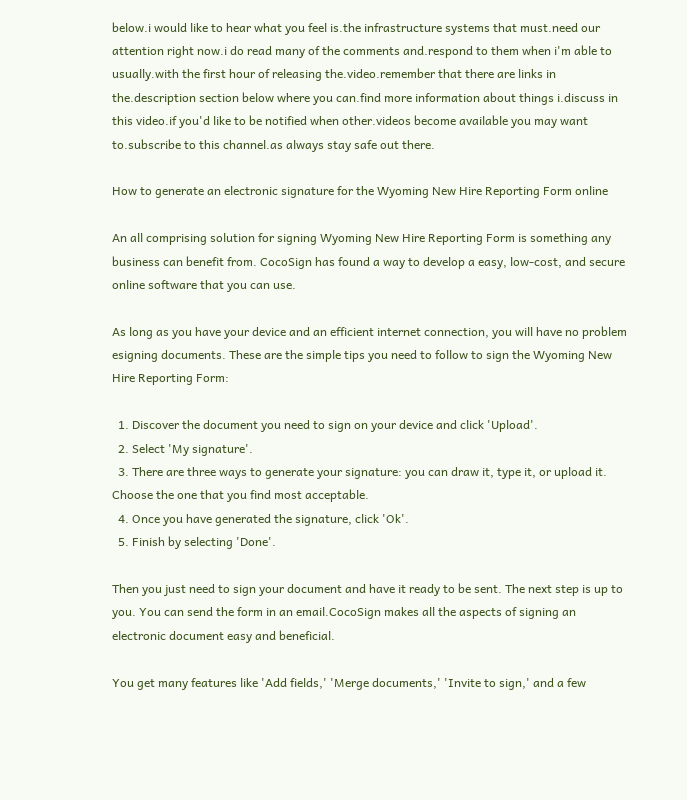below.i would like to hear what you feel is.the infrastructure systems that must.need our attention right now.i do read many of the comments and.respond to them when i'm able to usually.with the first hour of releasing the.video.remember that there are links in the.description section below where you can.find more information about things i.discuss in this video.if you'd like to be notified when other.videos become available you may want to.subscribe to this channel.as always stay safe out there.

How to generate an electronic signature for the Wyoming New Hire Reporting Form online

An all comprising solution for signing Wyoming New Hire Reporting Form is something any business can benefit from. CocoSign has found a way to develop a easy, low-cost, and secure online software that you can use.

As long as you have your device and an efficient internet connection, you will have no problem esigning documents. These are the simple tips you need to follow to sign the Wyoming New Hire Reporting Form:

  1. Discover the document you need to sign on your device and click 'Upload'.
  2. Select 'My signature'.
  3. There are three ways to generate your signature: you can draw it, type it, or upload it. Choose the one that you find most acceptable.
  4. Once you have generated the signature, click 'Ok'.
  5. Finish by selecting 'Done'.

Then you just need to sign your document and have it ready to be sent. The next step is up to you. You can send the form in an email.CocoSign makes all the aspects of signing an electronic document easy and beneficial.

You get many features like 'Add fields,' 'Merge documents,' 'Invite to sign,' and a few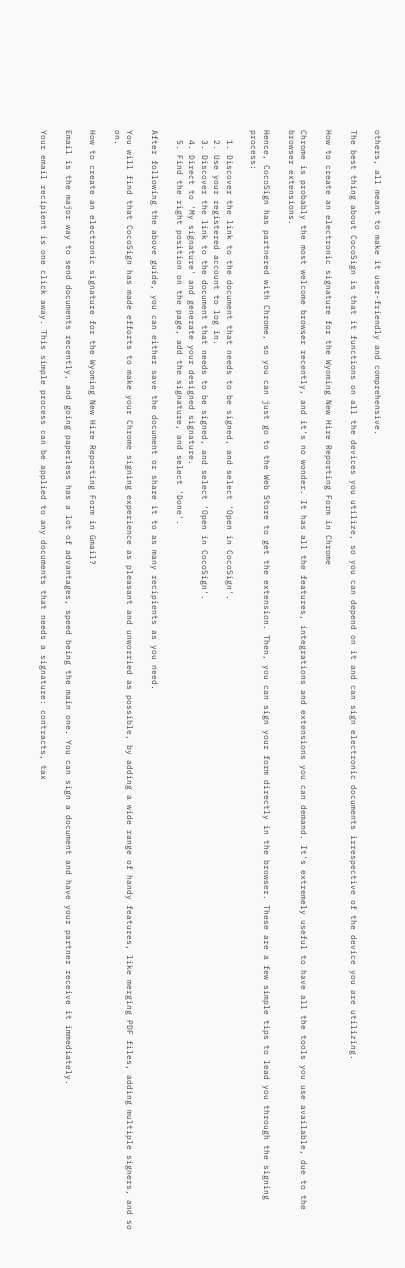others, all meant to make it user-friendly and comprehensive.

The best thing about CocoSign is that it functions on all the devices you utilize, so you can depend on it and can sign electronic documents irrespective of the device you are utilizing.

How to create an electronic signature for the Wyoming New Hire Reporting Form in Chrome

Chrome is probably the most welcome browser recently, and it's no wonder. It has all the features, integrations and extensions you can demand. It's extremely useful to have all the tools you use available, due to the browser extensions.

Hence, CocoSign has partnered with Chrome, so you can just go to the Web Store to get the extension. Then, you can sign your form directly in the browser. These are a few simple tips to lead you through the signing process:

  1. Discover the link to the document that needs to be signed, and select 'Open in CocoSign'.
  2. Use your registered account to log in.
  3. Discover the link to the document that needs to be signed, and select 'Open in CocoSign'.
  4. Direct to 'My signature' and generate your designed signature.
  5. Find the right position on the page, add the signature, and select 'Done'.

After following the above guide, you can either save the document or share it to as many recipients as you need.

You will find that CocoSign has made efforts to make your Chrome signing experience as pleasant and unworried as possible, by adding a wide range of handy features, like merging PDF files, adding multiple signers, and so on.

How to create an electronic signature for the Wyoming New Hire Reporting Form in Gmail?

Email is the major way to send documents recently, and going paperless has a lot of advantages, speed being the main one. You can sign a document and have your partner receive it immediately.

Your email recipient is one click away. This simple process can be applied to any documents that needs a signature: contracts, tax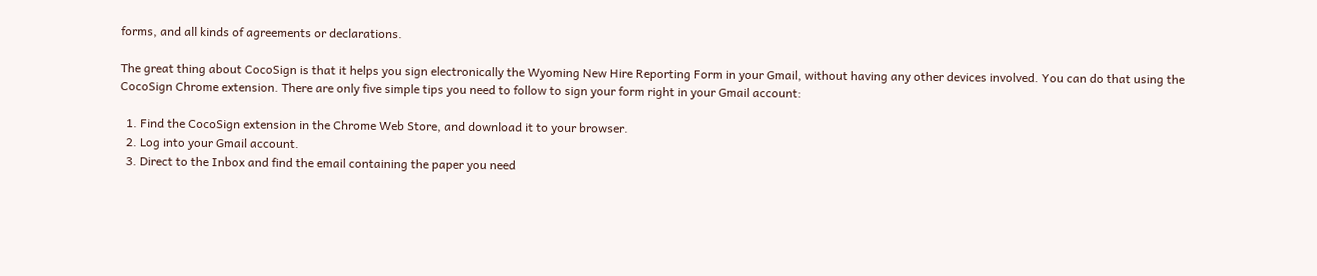forms, and all kinds of agreements or declarations.

The great thing about CocoSign is that it helps you sign electronically the Wyoming New Hire Reporting Form in your Gmail, without having any other devices involved. You can do that using the CocoSign Chrome extension. There are only five simple tips you need to follow to sign your form right in your Gmail account:

  1. Find the CocoSign extension in the Chrome Web Store, and download it to your browser.
  2. Log into your Gmail account.
  3. Direct to the Inbox and find the email containing the paper you need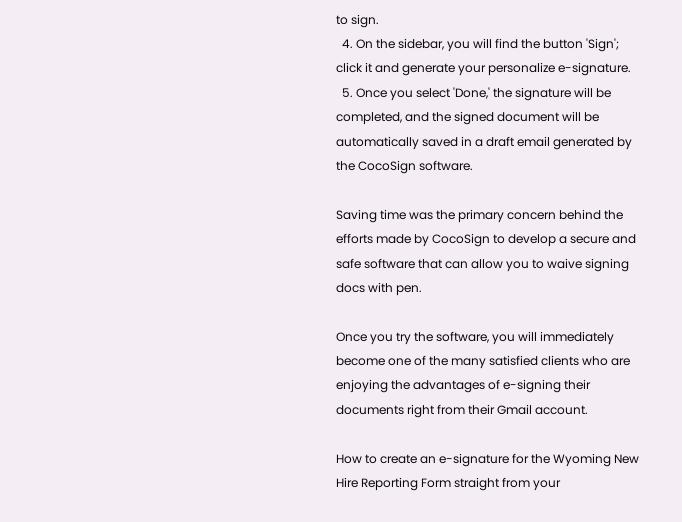to sign.
  4. On the sidebar, you will find the button 'Sign'; click it and generate your personalize e-signature.
  5. Once you select 'Done,' the signature will be completed, and the signed document will be automatically saved in a draft email generated by the CocoSign software.

Saving time was the primary concern behind the efforts made by CocoSign to develop a secure and safe software that can allow you to waive signing docs with pen.

Once you try the software, you will immediately become one of the many satisfied clients who are enjoying the advantages of e-signing their documents right from their Gmail account.

How to create an e-signature for the Wyoming New Hire Reporting Form straight from your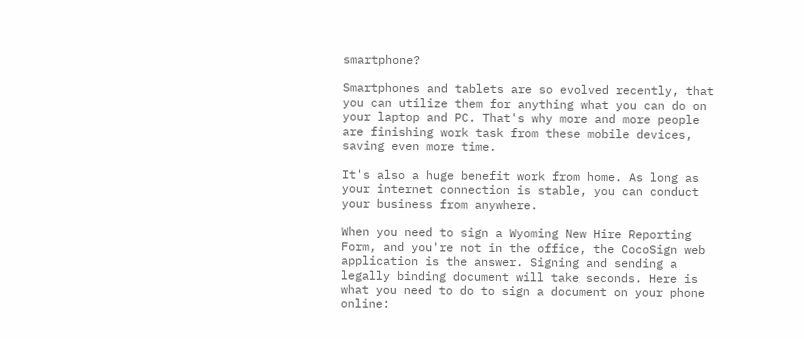smartphone?

Smartphones and tablets are so evolved recently, that you can utilize them for anything what you can do on your laptop and PC. That's why more and more people are finishing work task from these mobile devices, saving even more time.

It's also a huge benefit work from home. As long as your internet connection is stable, you can conduct your business from anywhere.

When you need to sign a Wyoming New Hire Reporting Form, and you're not in the office, the CocoSign web application is the answer. Signing and sending a legally binding document will take seconds. Here is what you need to do to sign a document on your phone online: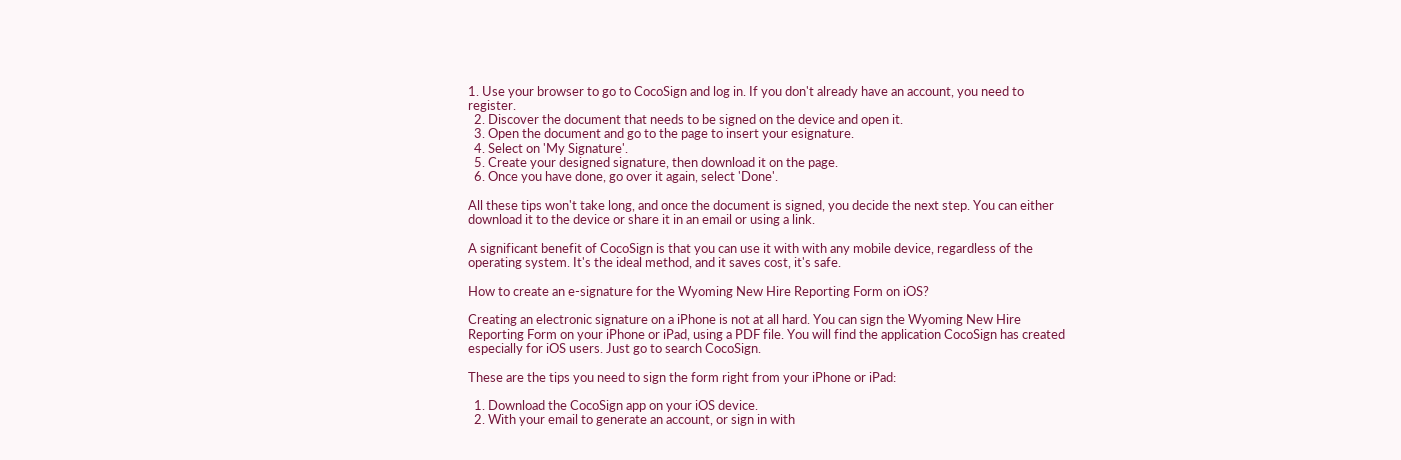1. Use your browser to go to CocoSign and log in. If you don't already have an account, you need to register.
  2. Discover the document that needs to be signed on the device and open it.
  3. Open the document and go to the page to insert your esignature.
  4. Select on 'My Signature'.
  5. Create your designed signature, then download it on the page.
  6. Once you have done, go over it again, select 'Done'.

All these tips won't take long, and once the document is signed, you decide the next step. You can either download it to the device or share it in an email or using a link.

A significant benefit of CocoSign is that you can use it with with any mobile device, regardless of the operating system. It's the ideal method, and it saves cost, it's safe.

How to create an e-signature for the Wyoming New Hire Reporting Form on iOS?

Creating an electronic signature on a iPhone is not at all hard. You can sign the Wyoming New Hire Reporting Form on your iPhone or iPad, using a PDF file. You will find the application CocoSign has created especially for iOS users. Just go to search CocoSign.

These are the tips you need to sign the form right from your iPhone or iPad:

  1. Download the CocoSign app on your iOS device.
  2. With your email to generate an account, or sign in with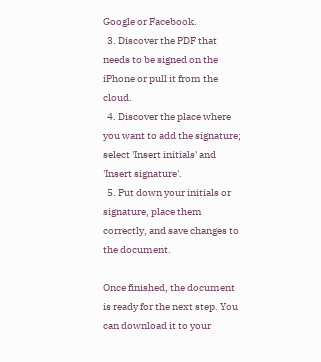Google or Facebook.
  3. Discover the PDF that needs to be signed on the iPhone or pull it from the cloud.
  4. Discover the place where you want to add the signature; select 'Insert initials' and 'Insert signature'.
  5. Put down your initials or signature, place them correctly, and save changes to the document.

Once finished, the document is ready for the next step. You can download it to your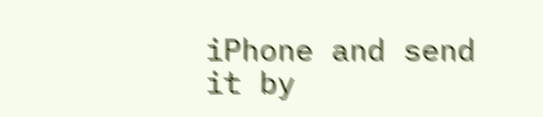iPhone and send it by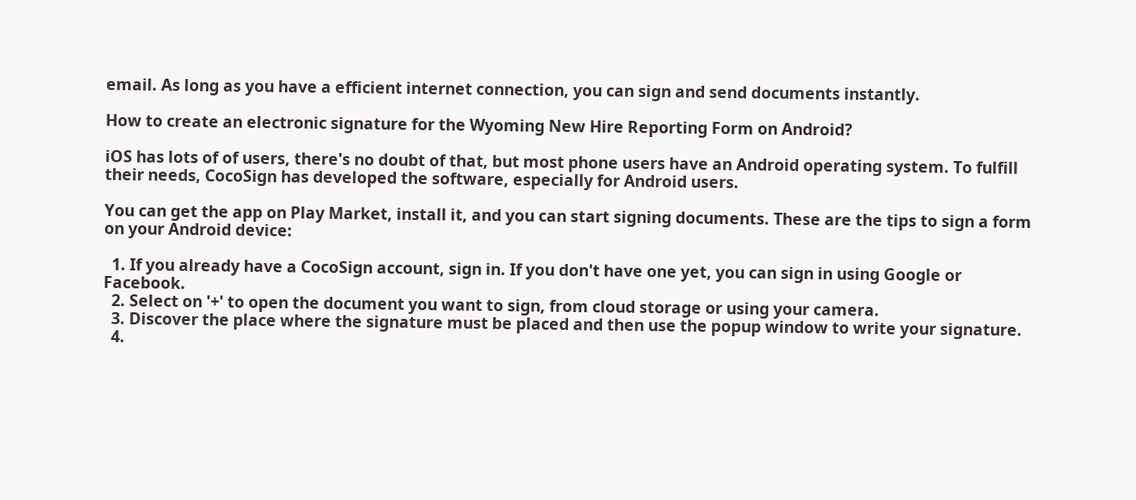email. As long as you have a efficient internet connection, you can sign and send documents instantly.

How to create an electronic signature for the Wyoming New Hire Reporting Form on Android?

iOS has lots of of users, there's no doubt of that, but most phone users have an Android operating system. To fulfill their needs, CocoSign has developed the software, especially for Android users.

You can get the app on Play Market, install it, and you can start signing documents. These are the tips to sign a form on your Android device:

  1. If you already have a CocoSign account, sign in. If you don't have one yet, you can sign in using Google or Facebook.
  2. Select on '+' to open the document you want to sign, from cloud storage or using your camera.
  3. Discover the place where the signature must be placed and then use the popup window to write your signature.
  4.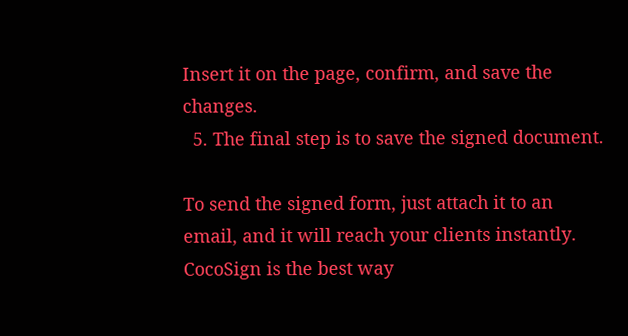Insert it on the page, confirm, and save the changes.
  5. The final step is to save the signed document.

To send the signed form, just attach it to an email, and it will reach your clients instantly. CocoSign is the best way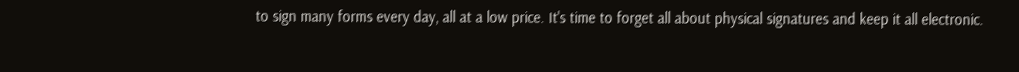to sign many forms every day, all at a low price. It's time to forget all about physical signatures and keep it all electronic.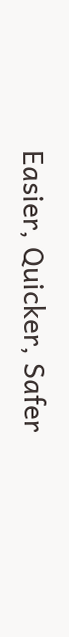Easier, Quicker, Safer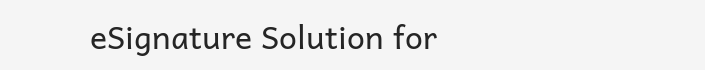eSignature Solution for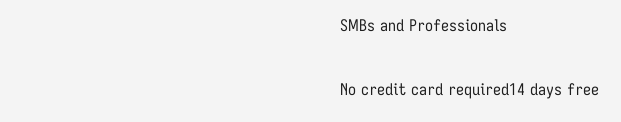SMBs and Professionals

No credit card required14 days free